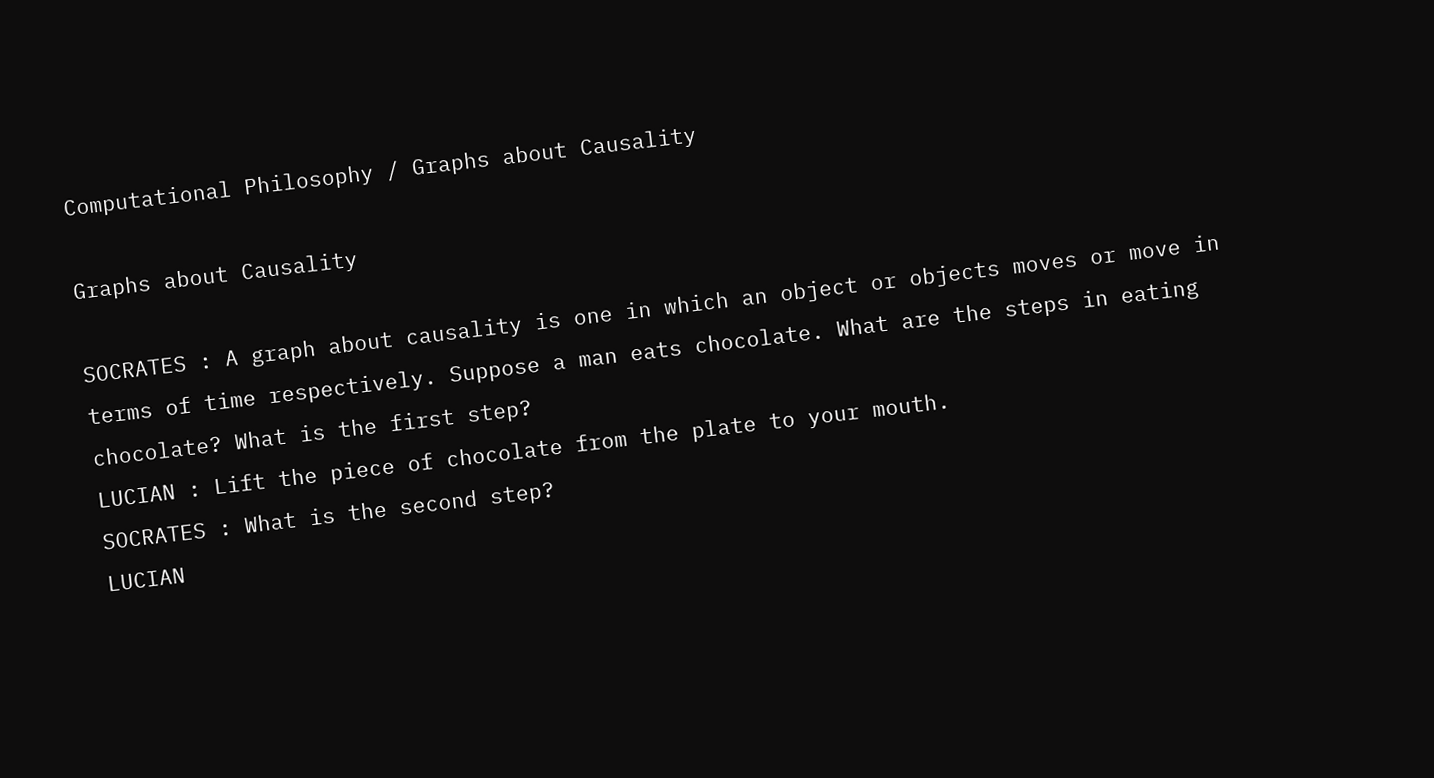Computational Philosophy / Graphs about Causality

Graphs about Causality

SOCRATES : A graph about causality is one in which an object or objects moves or move in terms of time respectively. Suppose a man eats chocolate. What are the steps in eating chocolate? What is the first step?
LUCIAN : Lift the piece of chocolate from the plate to your mouth.
SOCRATES : What is the second step?
LUCIAN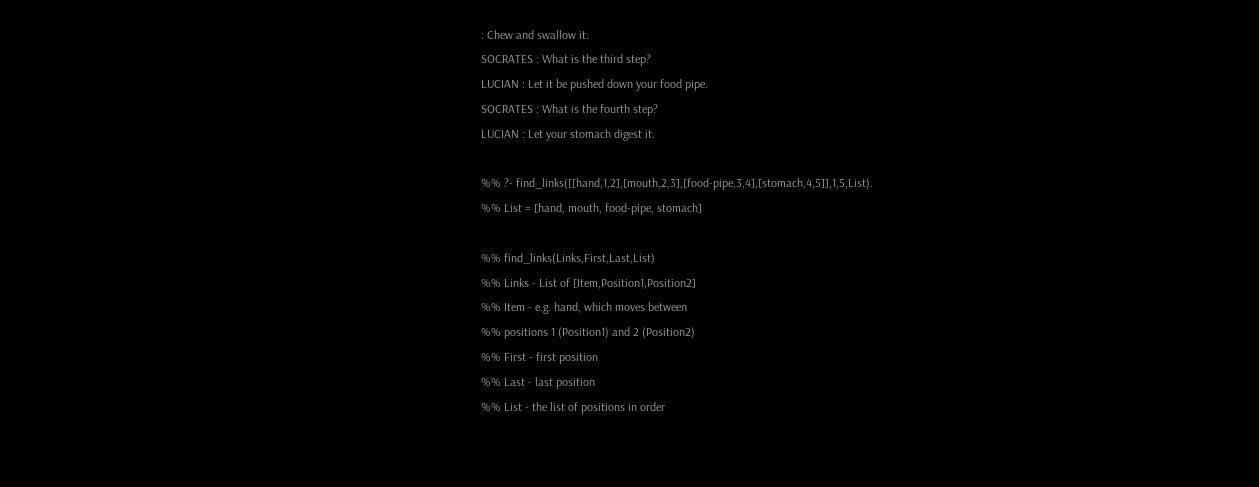: Chew and swallow it.
SOCRATES : What is the third step?
LUCIAN : Let it be pushed down your food pipe.
SOCRATES : What is the fourth step?
LUCIAN : Let your stomach digest it.

%% ?- find_links([[hand,1,2],[mouth,2,3],[food-pipe,3,4],[stomach,4,5]],1,5,List).
%% List = [hand, mouth, food-pipe, stomach]

%% find_links(Links,First,Last,List)
%% Links - List of [Item,Position1,Position2]
%% Item - e.g. hand, which moves between
%% positions 1 (Position1) and 2 (Position2)
%% First - first position
%% Last - last position
%% List - the list of positions in order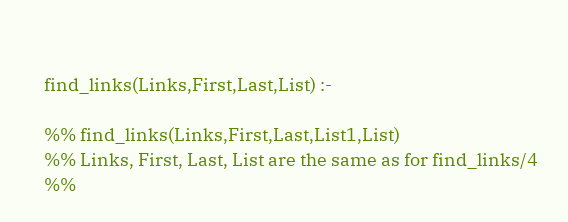find_links(Links,First,Last,List) :-

%% find_links(Links,First,Last,List1,List)
%% Links, First, Last, List are the same as for find_links/4
%%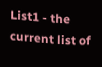List1 - the current list of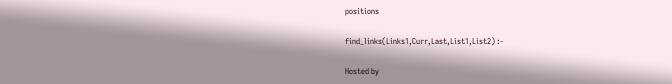positions

find_links(Links1,Curr,Last,List1,List2) :-

Hosted by